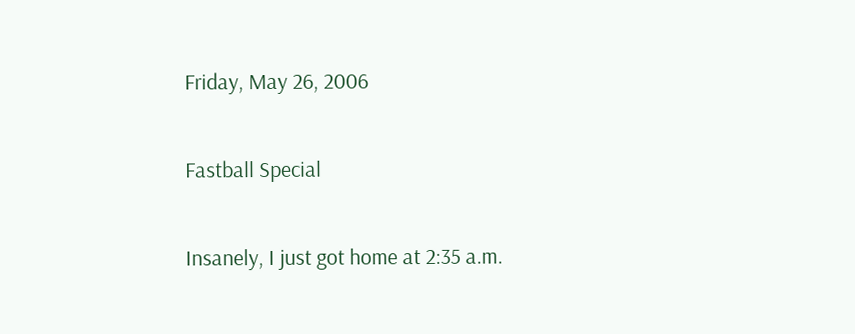Friday, May 26, 2006

Fastball Special

Insanely, I just got home at 2:35 a.m.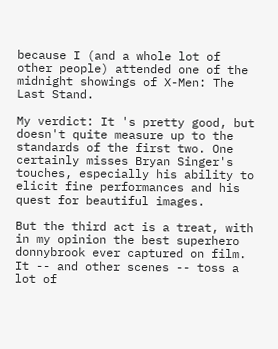because I (and a whole lot of other people) attended one of the midnight showings of X-Men: The Last Stand.

My verdict: It 's pretty good, but doesn't quite measure up to the standards of the first two. One certainly misses Bryan Singer's touches, especially his ability to elicit fine performances and his quest for beautiful images.

But the third act is a treat, with in my opinion the best superhero donnybrook ever captured on film. It -- and other scenes -- toss a lot of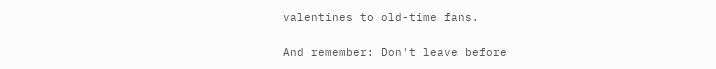valentines to old-time fans.

And remember: Don't leave before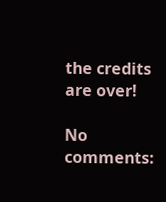the credits are over!

No comments: